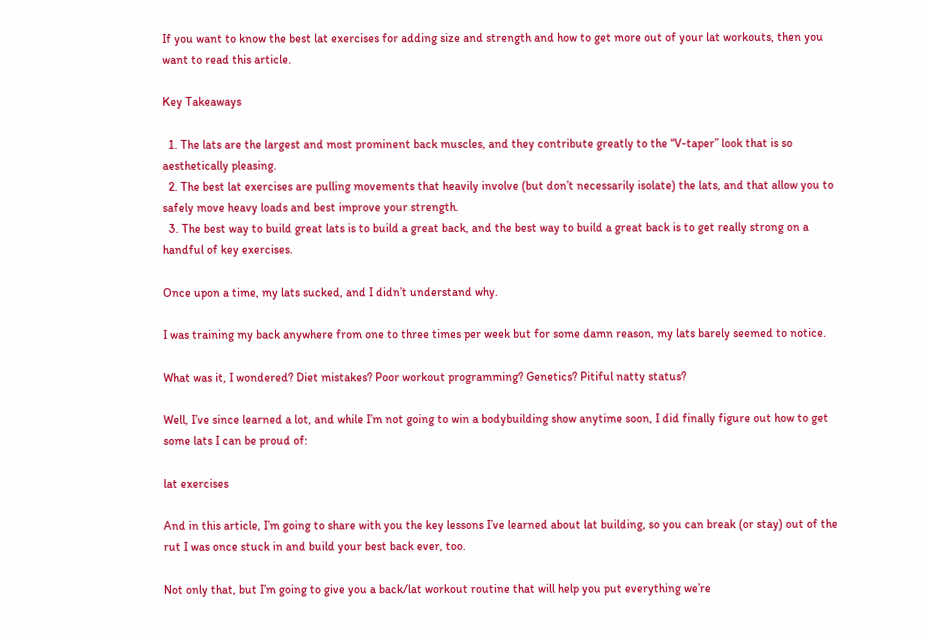If you want to know the best lat exercises for adding size and strength and how to get more out of your lat workouts, then you want to read this article.

Key Takeaways

  1. The lats are the largest and most prominent back muscles, and they contribute greatly to the “V-taper” look that is so aesthetically pleasing.
  2. The best lat exercises are pulling movements that heavily involve (but don’t necessarily isolate) the lats, and that allow you to safely move heavy loads and best improve your strength.
  3. The best way to build great lats is to build a great back, and the best way to build a great back is to get really strong on a handful of key exercises.

Once upon a time, my lats sucked, and I didn’t understand why.

I was training my back anywhere from one to three times per week but for some damn reason, my lats barely seemed to notice.

What was it, I wondered? Diet mistakes? Poor workout programming? Genetics? Pitiful natty status?

Well, I’ve since learned a lot, and while I’m not going to win a bodybuilding show anytime soon, I did finally figure out how to get some lats I can be proud of:

lat exercises

And in this article, I’m going to share with you the key lessons I’ve learned about lat building, so you can break (or stay) out of the rut I was once stuck in and build your best back ever, too.

Not only that, but I’m going to give you a back/lat workout routine that will help you put everything we’re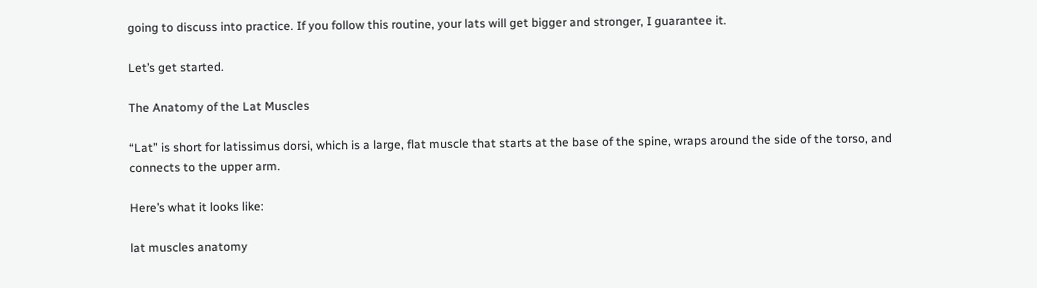going to discuss into practice. If you follow this routine, your lats will get bigger and stronger, I guarantee it.

Let’s get started.

The Anatomy of the Lat Muscles

“Lat” is short for latissimus dorsi, which is a large, flat muscle that starts at the base of the spine, wraps around the side of the torso, and connects to the upper arm.

Here’s what it looks like:

lat muscles anatomy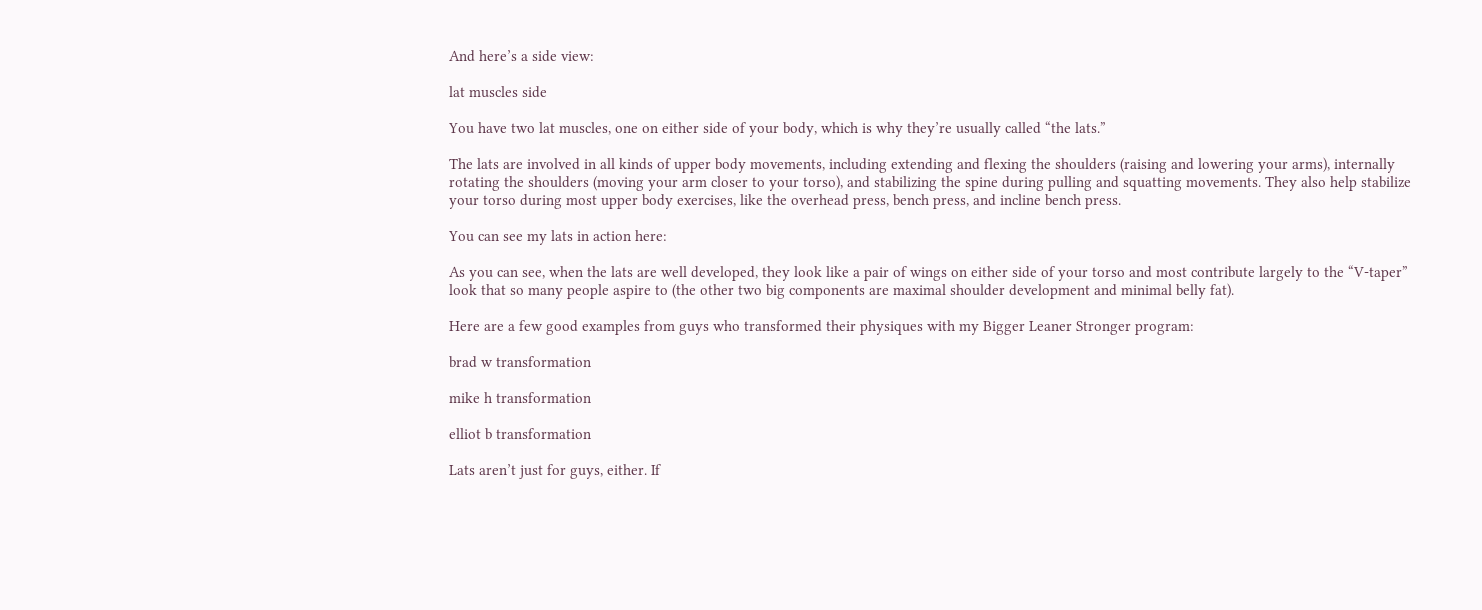And here’s a side view:

lat muscles side

You have two lat muscles, one on either side of your body, which is why they’re usually called “the lats.”

The lats are involved in all kinds of upper body movements, including extending and flexing the shoulders (raising and lowering your arms), internally rotating the shoulders (moving your arm closer to your torso), and stabilizing the spine during pulling and squatting movements. They also help stabilize your torso during most upper body exercises, like the overhead press, bench press, and incline bench press.

You can see my lats in action here:

As you can see, when the lats are well developed, they look like a pair of wings on either side of your torso and most contribute largely to the “V-taper” look that so many people aspire to (the other two big components are maximal shoulder development and minimal belly fat).

Here are a few good examples from guys who transformed their physiques with my Bigger Leaner Stronger program:

brad w transformation

mike h transformation

elliot b transformation

Lats aren’t just for guys, either. If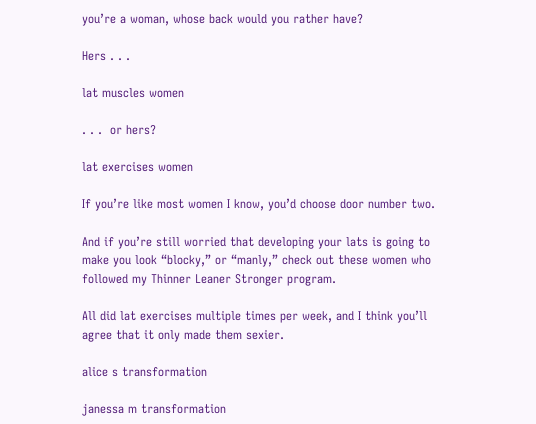you’re a woman, whose back would you rather have?

Hers . . .

lat muscles women

. . .  or hers?

lat exercises women

If you’re like most women I know, you’d choose door number two.

And if you’re still worried that developing your lats is going to make you look “blocky,” or “manly,” check out these women who followed my Thinner Leaner Stronger program.

All did lat exercises multiple times per week, and I think you’ll agree that it only made them sexier.

alice s transformation

janessa m transformation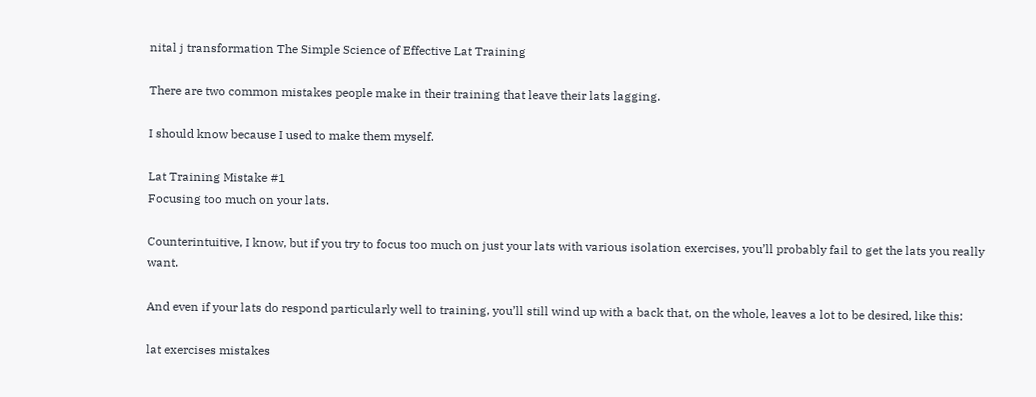nital j transformation The Simple Science of Effective Lat Training

There are two common mistakes people make in their training that leave their lats lagging.

I should know because I used to make them myself.

Lat Training Mistake #1
Focusing too much on your lats.

Counterintuitive, I know, but if you try to focus too much on just your lats with various isolation exercises, you’ll probably fail to get the lats you really want.

And even if your lats do respond particularly well to training, you’ll still wind up with a back that, on the whole, leaves a lot to be desired, like this:

lat exercises mistakes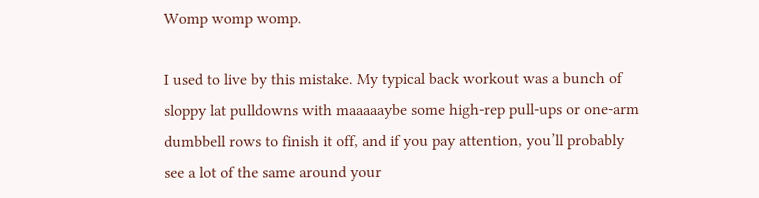Womp womp womp.

I used to live by this mistake. My typical back workout was a bunch of sloppy lat pulldowns with maaaaaybe some high-rep pull-ups or one-arm dumbbell rows to finish it off, and if you pay attention, you’ll probably see a lot of the same around your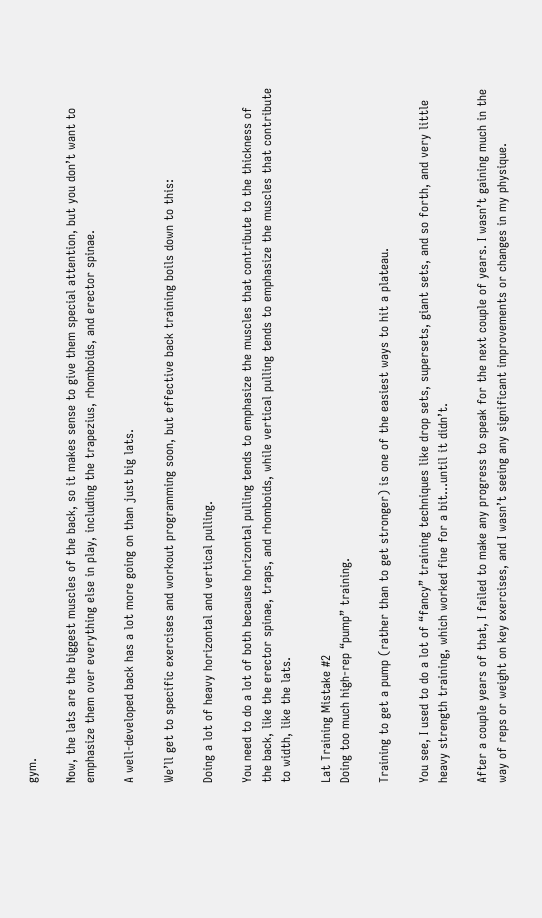gym.

Now, the lats are the biggest muscles of the back, so it makes sense to give them special attention, but you don’t want to emphasize them over everything else in play, including the trapezius, rhomboids, and erector spinae.

A well-developed back has a lot more going on than just big lats.

We’ll get to specific exercises and workout programming soon, but effective back training boils down to this:

Doing a lot of heavy horizontal and vertical pulling.

You need to do a lot of both because horizontal pulling tends to emphasize the muscles that contribute to the thickness of the back, like the erector spinae, traps, and rhomboids, while vertical pulling tends to emphasize the muscles that contribute to width, like the lats.

Lat Training Mistake #2
Doing too much high-rep “pump” training.

Training to get a pump (rather than to get stronger) is one of the easiest ways to hit a plateau.

You see, I used to do a lot of “fancy” training techniques like drop sets, supersets, giant sets, and so forth, and very little heavy strength training, which worked fine for a bit…until it didn’t.

After a couple years of that, I failed to make any progress to speak for the next couple of years. I wasn’t gaining much in the way of reps or weight on key exercises, and I wasn’t seeing any significant improvements or changes in my physique.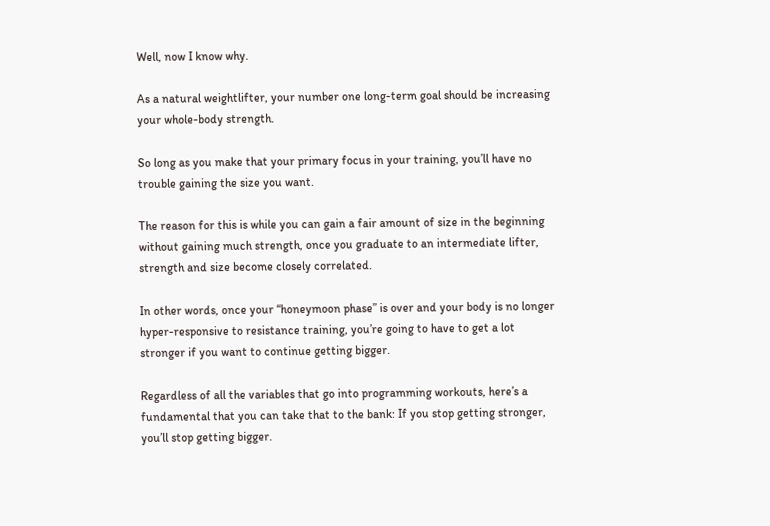Well, now I know why.

As a natural weightlifter, your number one long-term goal should be increasing your whole-body strength.

So long as you make that your primary focus in your training, you’ll have no trouble gaining the size you want.

The reason for this is while you can gain a fair amount of size in the beginning without gaining much strength, once you graduate to an intermediate lifter, strength and size become closely correlated.

In other words, once your “honeymoon phase” is over and your body is no longer hyper-responsive to resistance training, you’re going to have to get a lot stronger if you want to continue getting bigger.

Regardless of all the variables that go into programming workouts, here’s a fundamental that you can take that to the bank: If you stop getting stronger, you’ll stop getting bigger.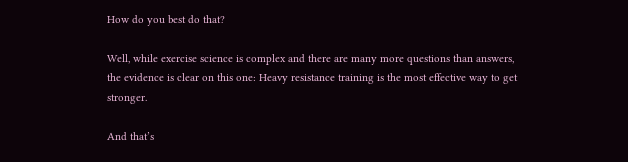How do you best do that?

Well, while exercise science is complex and there are many more questions than answers, the evidence is clear on this one: Heavy resistance training is the most effective way to get stronger.

And that’s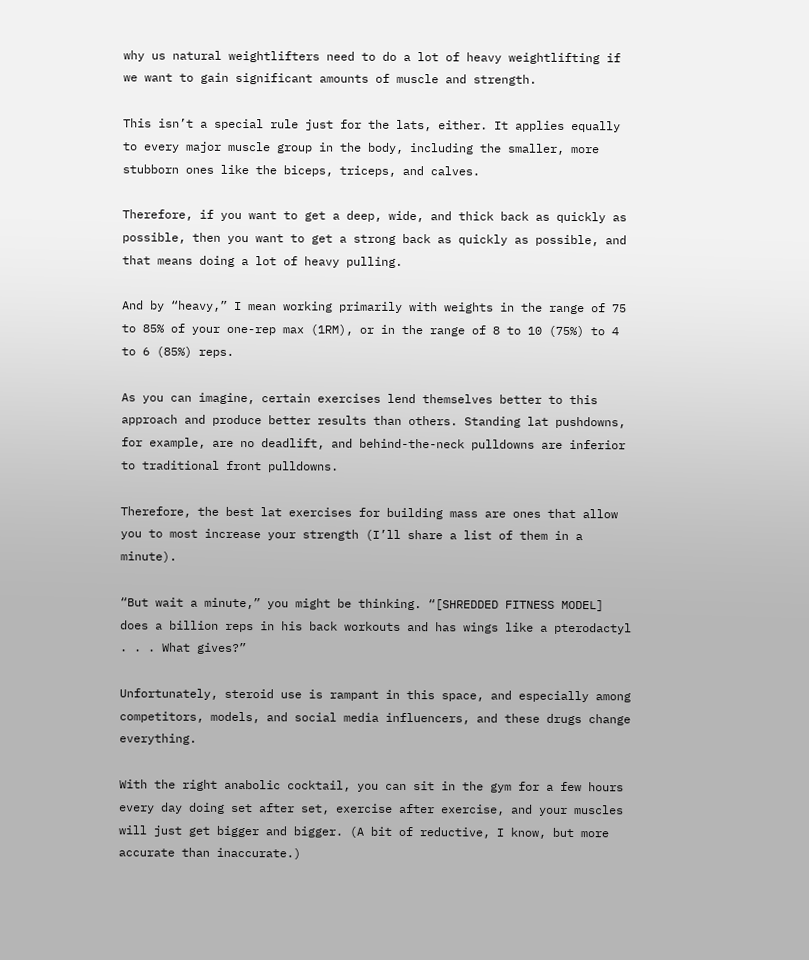why us natural weightlifters need to do a lot of heavy weightlifting if we want to gain significant amounts of muscle and strength.

This isn’t a special rule just for the lats, either. It applies equally to every major muscle group in the body, including the smaller, more stubborn ones like the biceps, triceps, and calves.

Therefore, if you want to get a deep, wide, and thick back as quickly as possible, then you want to get a strong back as quickly as possible, and that means doing a lot of heavy pulling.

And by “heavy,” I mean working primarily with weights in the range of 75 to 85% of your one-rep max (1RM), or in the range of 8 to 10 (75%) to 4 to 6 (85%) reps.

As you can imagine, certain exercises lend themselves better to this approach and produce better results than others. Standing lat pushdowns, for example, are no deadlift, and behind-the-neck pulldowns are inferior to traditional front pulldowns.

Therefore, the best lat exercises for building mass are ones that allow you to most increase your strength (I’ll share a list of them in a minute).

“But wait a minute,” you might be thinking. “[SHREDDED FITNESS MODEL] does a billion reps in his back workouts and has wings like a pterodactyl . . . What gives?”

Unfortunately, steroid use is rampant in this space, and especially among competitors, models, and social media influencers, and these drugs change everything.

With the right anabolic cocktail, you can sit in the gym for a few hours every day doing set after set, exercise after exercise, and your muscles will just get bigger and bigger. (A bit of reductive, I know, but more accurate than inaccurate.)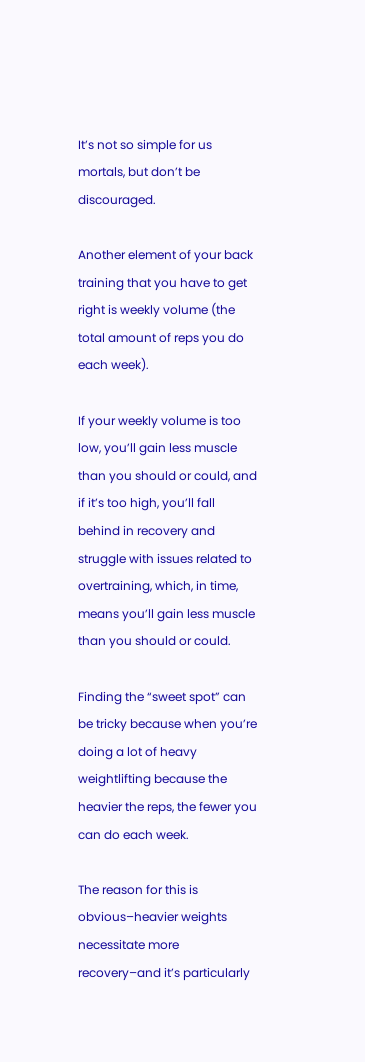It’s not so simple for us mortals, but don’t be discouraged.

Another element of your back training that you have to get right is weekly volume (the total amount of reps you do each week).

If your weekly volume is too low, you’ll gain less muscle than you should or could, and if it’s too high, you’ll fall behind in recovery and struggle with issues related to overtraining, which, in time, means you’ll gain less muscle than you should or could.

Finding the “sweet spot” can be tricky because when you’re doing a lot of heavy weightlifting because the heavier the reps, the fewer you can do each week.

The reason for this is obvious–heavier weights necessitate more recovery–and it’s particularly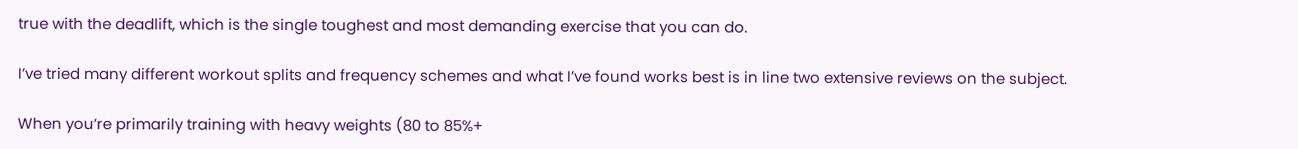true with the deadlift, which is the single toughest and most demanding exercise that you can do.

I’ve tried many different workout splits and frequency schemes and what I’ve found works best is in line two extensive reviews on the subject.

When you’re primarily training with heavy weights (80 to 85%+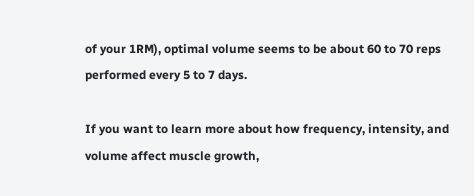of your 1RM), optimal volume seems to be about 60 to 70 reps performed every 5 to 7 days.

If you want to learn more about how frequency, intensity, and volume affect muscle growth,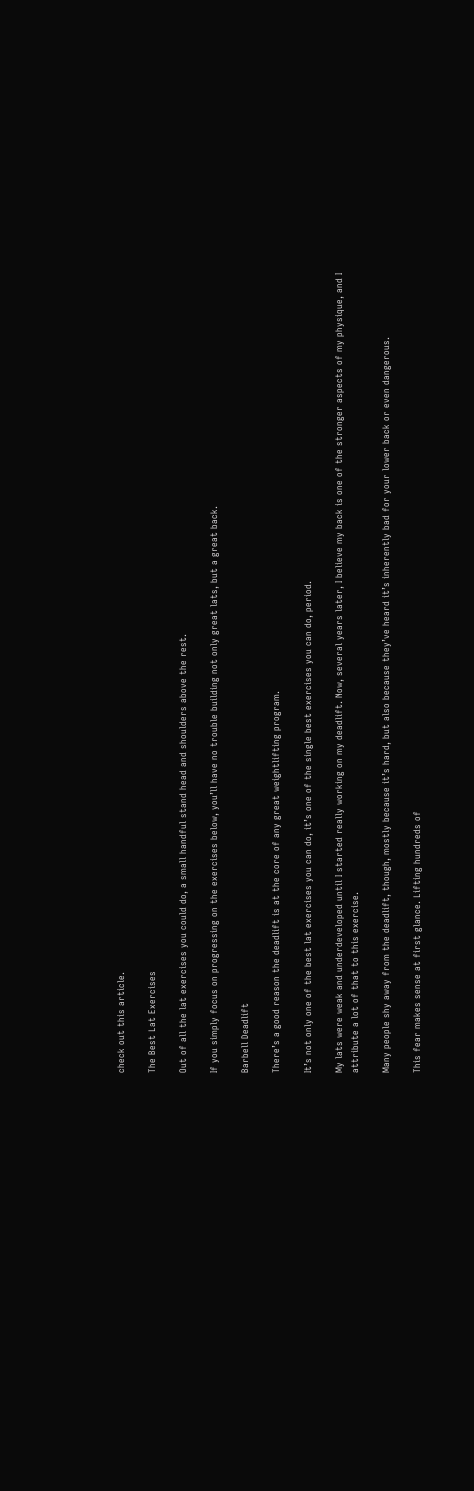check out this article.

The Best Lat Exercises

Out of all the lat exercises you could do, a small handful stand head and shoulders above the rest.

If you simply focus on progressing on the exercises below, you’ll have no trouble building not only great lats, but a great back.

Barbell Deadlift

There’s a good reason the deadlift is at the core of any great weightlifting program.

It’s not only one of the best lat exercises you can do, it’s one of the single best exercises you can do, period.

My lats were weak and underdeveloped until I started really working on my deadlift. Now, several years later, I believe my back is one of the stronger aspects of my physique, and I attribute a lot of that to this exercise.

Many people shy away from the deadlift, though, mostly because it’s hard, but also because they’ve heard it’s inherently bad for your lower back or even dangerous.

This fear makes sense at first glance. Lifting hundreds of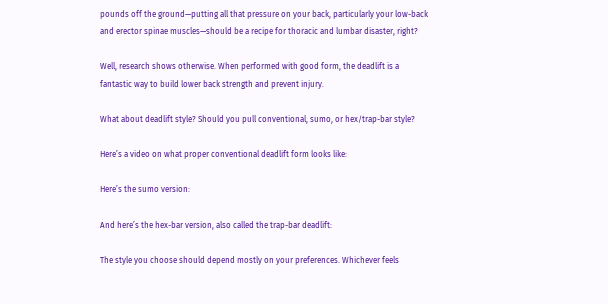pounds off the ground—putting all that pressure on your back, particularly your low-back and erector spinae muscles—should be a recipe for thoracic and lumbar disaster, right?

Well, research shows otherwise. When performed with good form, the deadlift is a fantastic way to build lower back strength and prevent injury.

What about deadlift style? Should you pull conventional, sumo, or hex/trap-bar style?

Here’s a video on what proper conventional deadlift form looks like:

Here’s the sumo version:

And here’s the hex-bar version, also called the trap-bar deadlift:

The style you choose should depend mostly on your preferences. Whichever feels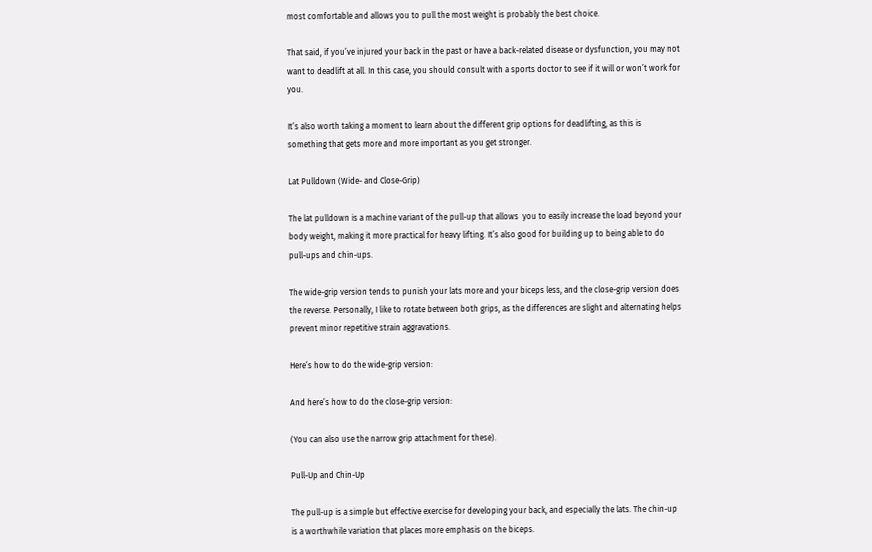most comfortable and allows you to pull the most weight is probably the best choice.

That said, if you’ve injured your back in the past or have a back-related disease or dysfunction, you may not want to deadlift at all. In this case, you should consult with a sports doctor to see if it will or won’t work for you.

It’s also worth taking a moment to learn about the different grip options for deadlifting, as this is something that gets more and more important as you get stronger.

Lat Pulldown (Wide- and Close-Grip)

The lat pulldown is a machine variant of the pull-up that allows  you to easily increase the load beyond your body weight, making it more practical for heavy lifting. It’s also good for building up to being able to do pull-ups and chin-ups.

The wide-grip version tends to punish your lats more and your biceps less, and the close-grip version does the reverse. Personally, I like to rotate between both grips, as the differences are slight and alternating helps prevent minor repetitive strain aggravations.

Here’s how to do the wide-grip version:

And here’s how to do the close-grip version:

(You can also use the narrow grip attachment for these).

Pull-Up and Chin-Up

The pull-up is a simple but effective exercise for developing your back, and especially the lats. The chin-up is a worthwhile variation that places more emphasis on the biceps.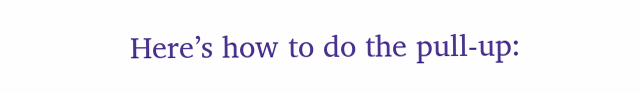Here’s how to do the pull-up: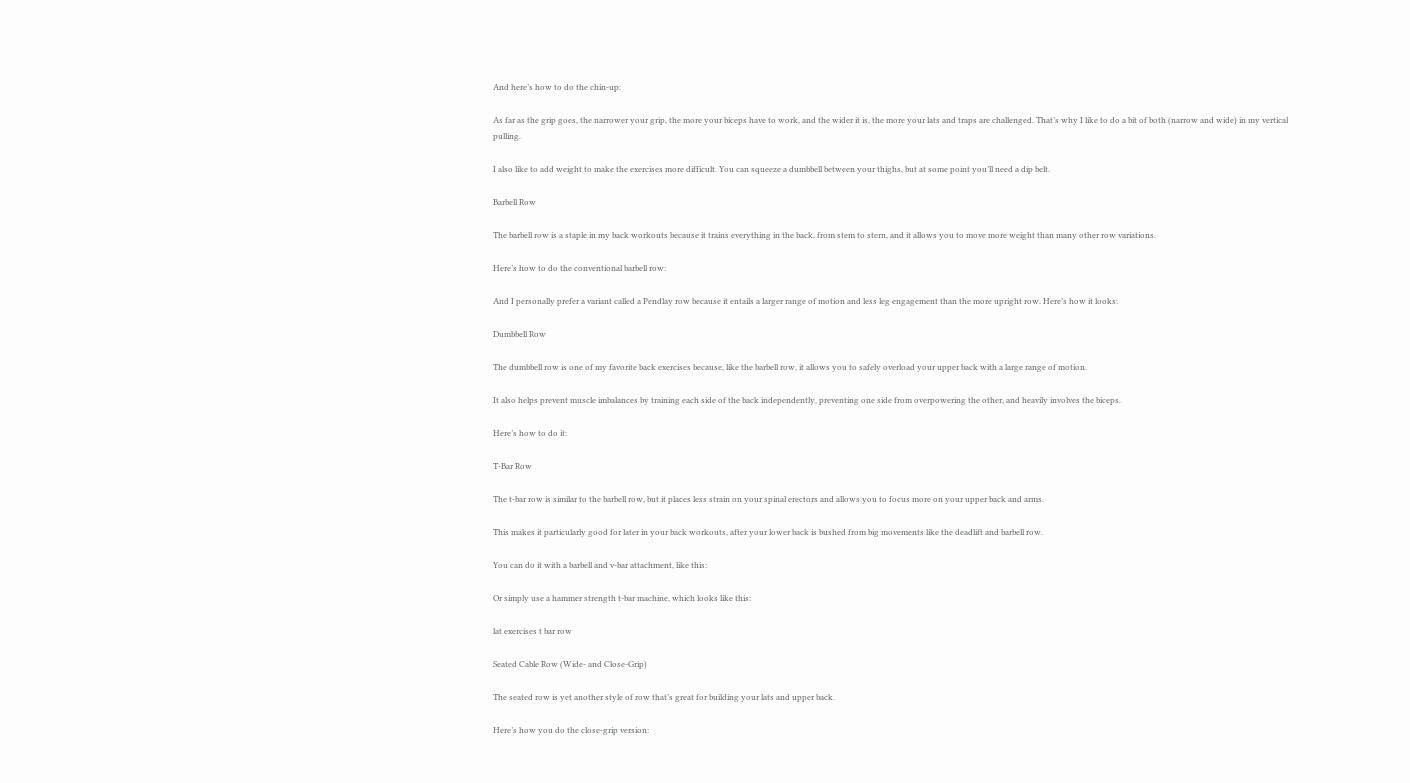And here’s how to do the chin-up:

As far as the grip goes, the narrower your grip, the more your biceps have to work, and the wider it is, the more your lats and traps are challenged. That’s why I like to do a bit of both (narrow and wide) in my vertical pulling.

I also like to add weight to make the exercises more difficult. You can squeeze a dumbbell between your thighs, but at some point you’ll need a dip belt.

Barbell Row

The barbell row is a staple in my back workouts because it trains everything in the back, from stem to stern, and it allows you to move more weight than many other row variations.

Here’s how to do the conventional barbell row:

And I personally prefer a variant called a Pendlay row because it entails a larger range of motion and less leg engagement than the more upright row. Here’s how it looks:

Dumbbell Row

The dumbbell row is one of my favorite back exercises because, like the barbell row, it allows you to safely overload your upper back with a large range of motion.

It also helps prevent muscle imbalances by training each side of the back independently, preventing one side from overpowering the other, and heavily involves the biceps.

Here’s how to do it:

T-Bar Row

The t-bar row is similar to the barbell row, but it places less strain on your spinal erectors and allows you to focus more on your upper back and arms.

This makes it particularly good for later in your back workouts, after your lower back is bushed from big movements like the deadlift and barbell row.

You can do it with a barbell and v-bar attachment, like this:

Or simply use a hammer strength t-bar machine, which looks like this:

lat exercises t bar row

Seated Cable Row (Wide- and Close-Grip)

The seated row is yet another style of row that’s great for building your lats and upper back.

Here’s how you do the close-grip version: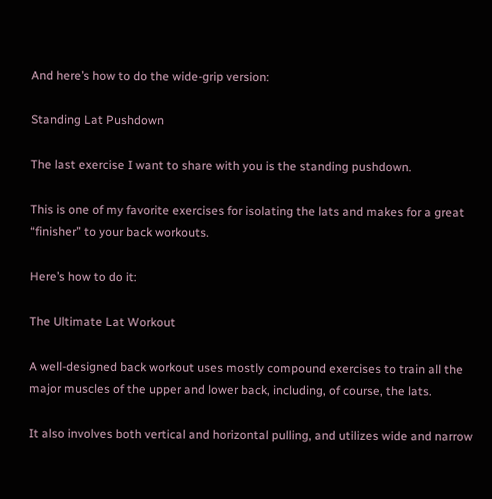And here’s how to do the wide-grip version:

Standing Lat Pushdown

The last exercise I want to share with you is the standing pushdown.

This is one of my favorite exercises for isolating the lats and makes for a great “finisher” to your back workouts.

Here’s how to do it:

The Ultimate Lat Workout

A well-designed back workout uses mostly compound exercises to train all the major muscles of the upper and lower back, including, of course, the lats.

It also involves both vertical and horizontal pulling, and utilizes wide and narrow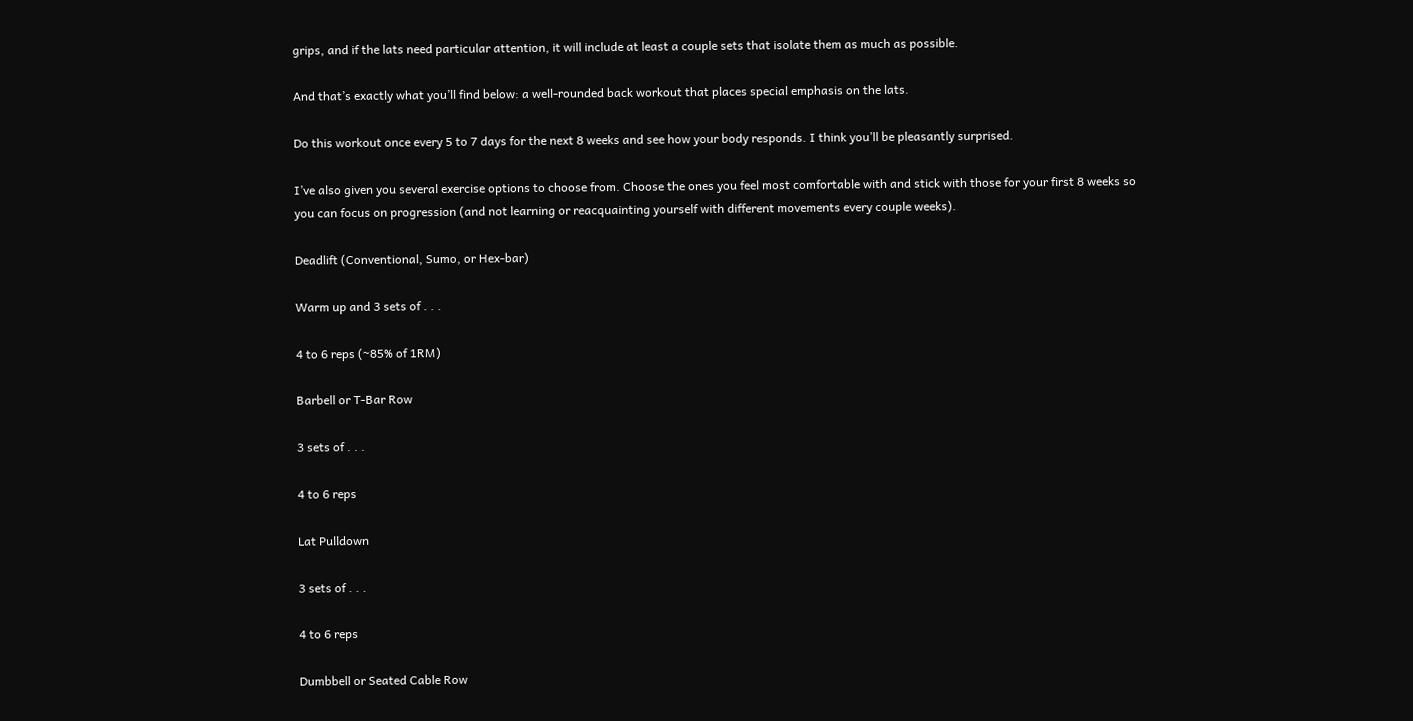grips, and if the lats need particular attention, it will include at least a couple sets that isolate them as much as possible.

And that’s exactly what you’ll find below: a well-rounded back workout that places special emphasis on the lats.

Do this workout once every 5 to 7 days for the next 8 weeks and see how your body responds. I think you’ll be pleasantly surprised.

I’ve also given you several exercise options to choose from. Choose the ones you feel most comfortable with and stick with those for your first 8 weeks so you can focus on progression (and not learning or reacquainting yourself with different movements every couple weeks).

Deadlift (Conventional, Sumo, or Hex-bar)

Warm up and 3 sets of . . .

4 to 6 reps (~85% of 1RM)

Barbell or T-Bar Row

3 sets of . . .

4 to 6 reps

Lat Pulldown

3 sets of . . .

4 to 6 reps

Dumbbell or Seated Cable Row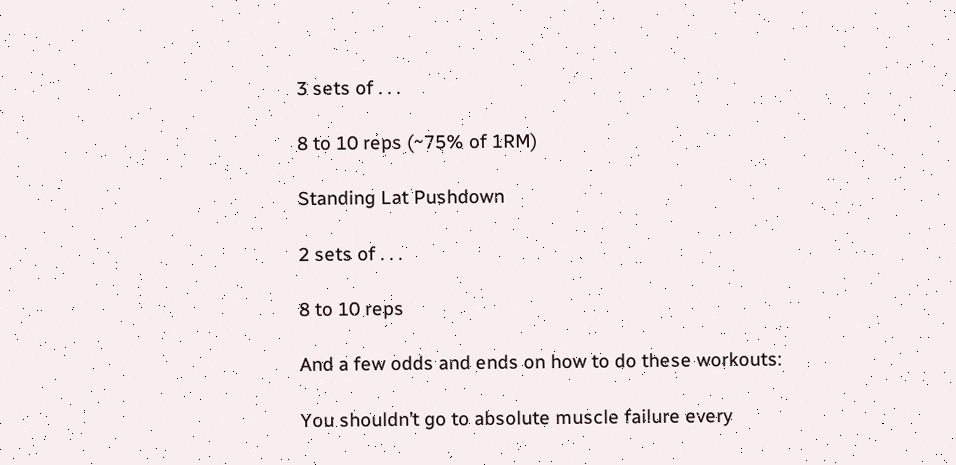3 sets of . . .

8 to 10 reps (~75% of 1RM)

Standing Lat Pushdown

2 sets of . . .

8 to 10 reps

And a few odds and ends on how to do these workouts:

You shouldn’t go to absolute muscle failure every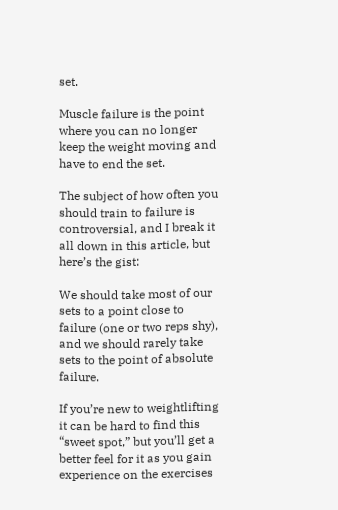set.

Muscle failure is the point where you can no longer keep the weight moving and have to end the set.

The subject of how often you should train to failure is controversial, and I break it all down in this article, but here’s the gist:

We should take most of our sets to a point close to failure (one or two reps shy), and we should rarely take sets to the point of absolute failure.

If you’re new to weightlifting it can be hard to find this “sweet spot,” but you’ll get a better feel for it as you gain experience on the exercises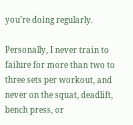you’re doing regularly.

Personally, I never train to failure for more than two to three sets per workout, and never on the squat, deadlift, bench press, or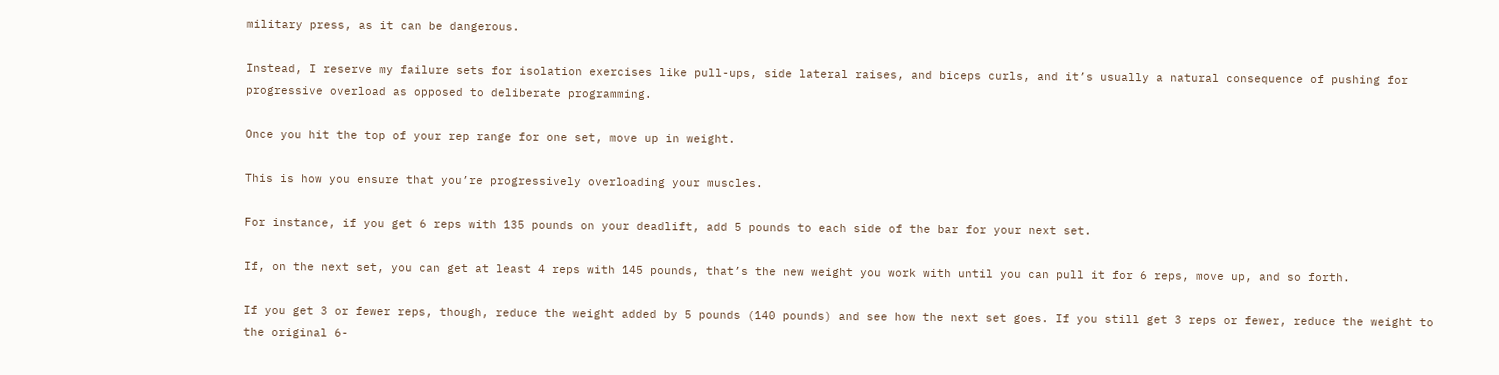military press, as it can be dangerous.

Instead, I reserve my failure sets for isolation exercises like pull-ups, side lateral raises, and biceps curls, and it’s usually a natural consequence of pushing for progressive overload as opposed to deliberate programming.

Once you hit the top of your rep range for one set, move up in weight.

This is how you ensure that you’re progressively overloading your muscles.

For instance, if you get 6 reps with 135 pounds on your deadlift, add 5 pounds to each side of the bar for your next set.

If, on the next set, you can get at least 4 reps with 145 pounds, that’s the new weight you work with until you can pull it for 6 reps, move up, and so forth.

If you get 3 or fewer reps, though, reduce the weight added by 5 pounds (140 pounds) and see how the next set goes. If you still get 3 reps or fewer, reduce the weight to the original 6-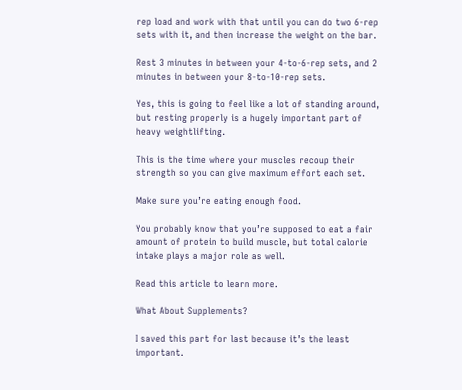rep load and work with that until you can do two 6-rep sets with it, and then increase the weight on the bar.

Rest 3 minutes in between your 4-to-6-rep sets, and 2 minutes in between your 8-to-10-rep sets.

Yes, this is going to feel like a lot of standing around, but resting properly is a hugely important part of heavy weightlifting.

This is the time where your muscles recoup their strength so you can give maximum effort each set.

Make sure you’re eating enough food.

You probably know that you’re supposed to eat a fair amount of protein to build muscle, but total calorie intake plays a major role as well.

Read this article to learn more.

What About Supplements?

I saved this part for last because it’s the least important.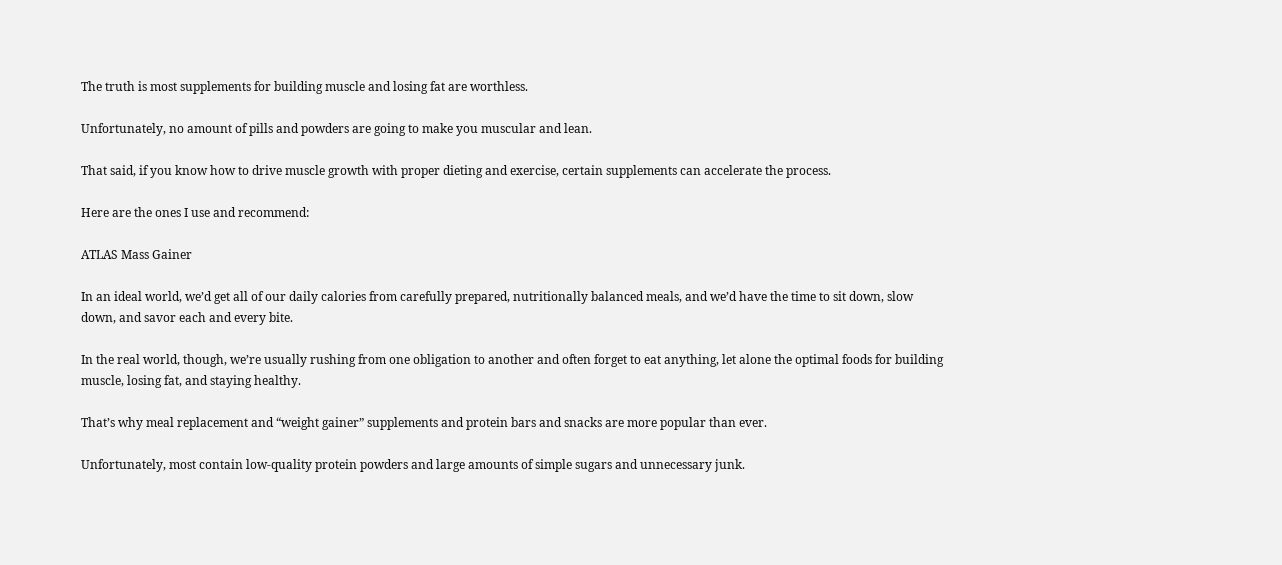The truth is most supplements for building muscle and losing fat are worthless.

Unfortunately, no amount of pills and powders are going to make you muscular and lean.

That said, if you know how to drive muscle growth with proper dieting and exercise, certain supplements can accelerate the process.

Here are the ones I use and recommend:

ATLAS Mass Gainer

In an ideal world, we’d get all of our daily calories from carefully prepared, nutritionally balanced meals, and we’d have the time to sit down, slow down, and savor each and every bite.

In the real world, though, we’re usually rushing from one obligation to another and often forget to eat anything, let alone the optimal foods for building muscle, losing fat, and staying healthy.

That’s why meal replacement and “weight gainer” supplements and protein bars and snacks are more popular than ever.

Unfortunately, most contain low-quality protein powders and large amounts of simple sugars and unnecessary junk.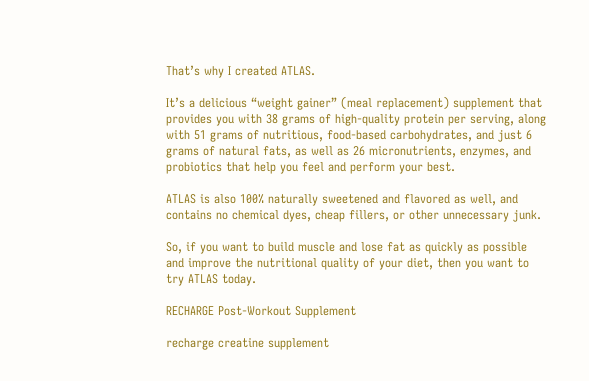That’s why I created ATLAS.

It’s a delicious “weight gainer” (meal replacement) supplement that provides you with 38 grams of high-quality protein per serving, along with 51 grams of nutritious, food-based carbohydrates, and just 6 grams of natural fats, as well as 26 micronutrients, enzymes, and probiotics that help you feel and perform your best.

ATLAS is also 100% naturally sweetened and flavored as well, and contains no chemical dyes, cheap fillers, or other unnecessary junk.

So, if you want to build muscle and lose fat as quickly as possible and improve the nutritional quality of your diet, then you want to try ATLAS today.

RECHARGE Post-Workout Supplement

recharge creatine supplement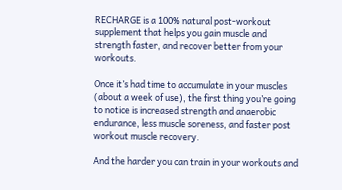RECHARGE is a 100% natural post-workout supplement that helps you gain muscle and strength faster, and recover better from your workouts.

Once it’s had time to accumulate in your muscles (about a week of use), the first thing you’re going to notice is increased strength and anaerobic endurance, less muscle soreness, and faster post workout muscle recovery.

And the harder you can train in your workouts and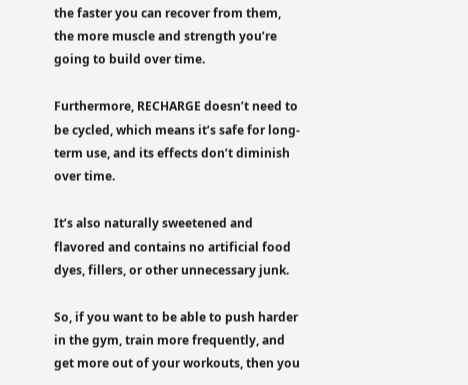the faster you can recover from them, the more muscle and strength you’re going to build over time.

Furthermore, RECHARGE doesn’t need to be cycled, which means it’s safe for long-term use, and its effects don’t diminish over time.

It’s also naturally sweetened and flavored and contains no artificial food dyes, fillers, or other unnecessary junk.

So, if you want to be able to push harder in the gym, train more frequently, and get more out of your workouts, then you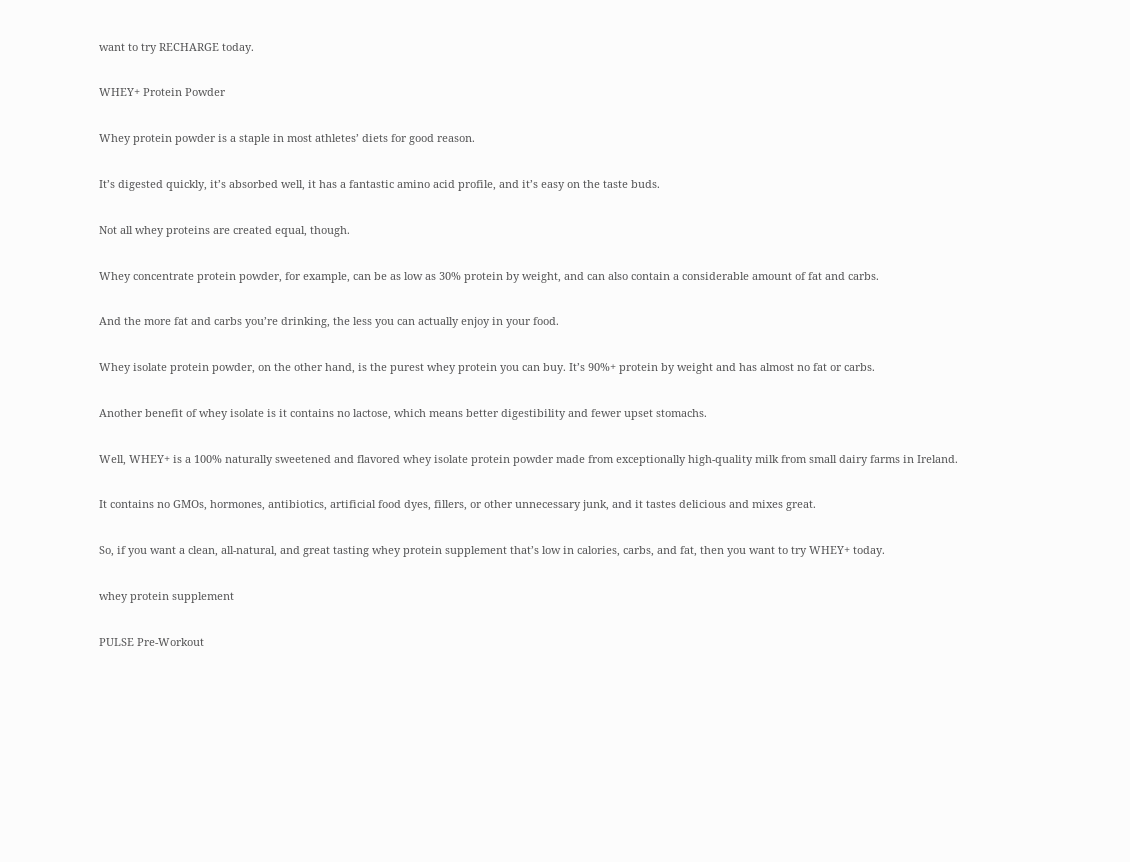want to try RECHARGE today.

WHEY+ Protein Powder

Whey protein powder is a staple in most athletes’ diets for good reason.

It’s digested quickly, it’s absorbed well, it has a fantastic amino acid profile, and it’s easy on the taste buds.

Not all whey proteins are created equal, though.

Whey concentrate protein powder, for example, can be as low as 30% protein by weight, and can also contain a considerable amount of fat and carbs.

And the more fat and carbs you’re drinking, the less you can actually enjoy in your food.

Whey isolate protein powder, on the other hand, is the purest whey protein you can buy. It’s 90%+ protein by weight and has almost no fat or carbs.

Another benefit of whey isolate is it contains no lactose, which means better digestibility and fewer upset stomachs.

Well, WHEY+ is a 100% naturally sweetened and flavored whey isolate protein powder made from exceptionally high-quality milk from small dairy farms in Ireland.

It contains no GMOs, hormones, antibiotics, artificial food dyes, fillers, or other unnecessary junk, and it tastes delicious and mixes great.

So, if you want a clean, all-natural, and great tasting whey protein supplement that’s low in calories, carbs, and fat, then you want to try WHEY+ today.

whey protein supplement

PULSE Pre-Workout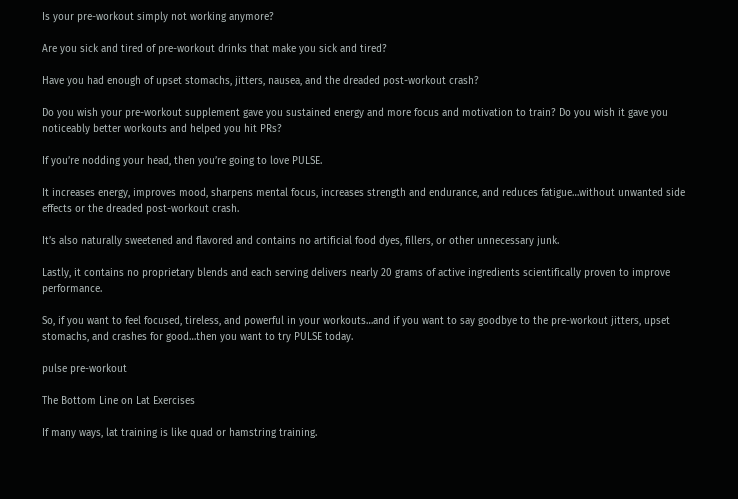Is your pre-workout simply not working anymore?

Are you sick and tired of pre-workout drinks that make you sick and tired?

Have you had enough of upset stomachs, jitters, nausea, and the dreaded post-workout crash?

Do you wish your pre-workout supplement gave you sustained energy and more focus and motivation to train? Do you wish it gave you noticeably better workouts and helped you hit PRs?

If you’re nodding your head, then you’re going to love PULSE.

It increases energy, improves mood, sharpens mental focus, increases strength and endurance, and reduces fatigue…without unwanted side effects or the dreaded post-workout crash.

It’s also naturally sweetened and flavored and contains no artificial food dyes, fillers, or other unnecessary junk.

Lastly, it contains no proprietary blends and each serving delivers nearly 20 grams of active ingredients scientifically proven to improve performance.

So, if you want to feel focused, tireless, and powerful in your workouts…and if you want to say goodbye to the pre-workout jitters, upset stomachs, and crashes for good…then you want to try PULSE today.

pulse pre-workout

The Bottom Line on Lat Exercises

If many ways, lat training is like quad or hamstring training.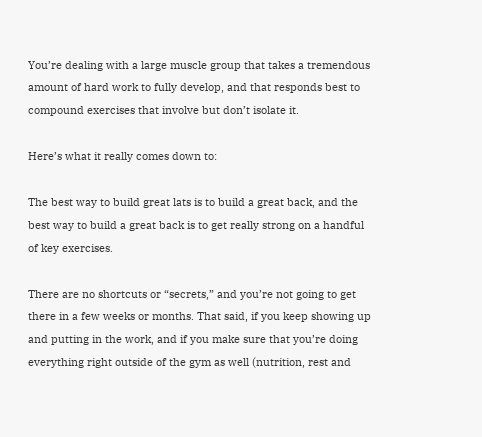You’re dealing with a large muscle group that takes a tremendous amount of hard work to fully develop, and that responds best to compound exercises that involve but don’t isolate it.

Here’s what it really comes down to:

The best way to build great lats is to build a great back, and the best way to build a great back is to get really strong on a handful of key exercises.

There are no shortcuts or “secrets,” and you’re not going to get there in a few weeks or months. That said, if you keep showing up and putting in the work, and if you make sure that you’re doing everything right outside of the gym as well (nutrition, rest and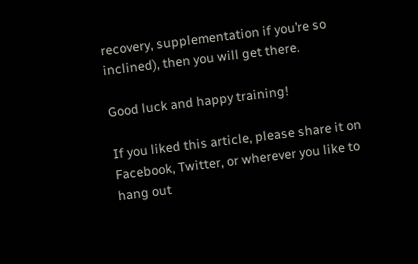recovery, supplementation if you’re so inclined), then you will get there.

Good luck and happy training!

If you liked this article, please share it on Facebook, Twitter, or wherever you like to hang out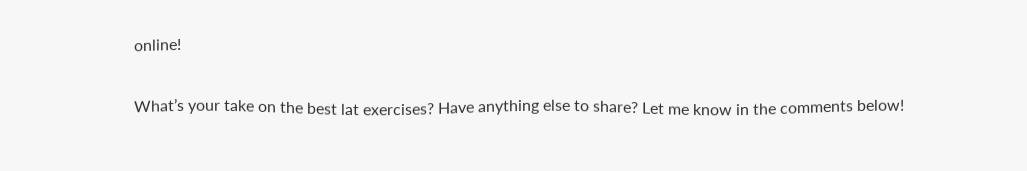online!

What’s your take on the best lat exercises? Have anything else to share? Let me know in the comments below!